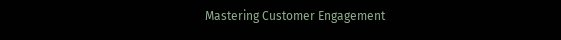Mastering Customer Engagement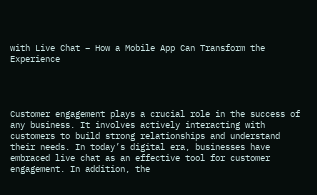with Live Chat – How a Mobile App Can Transform the Experience




Customer engagement plays a crucial role in the success of any business. It involves actively interacting with customers to build strong relationships and understand their needs. In today’s digital era, businesses have embraced live chat as an effective tool for customer engagement. In addition, the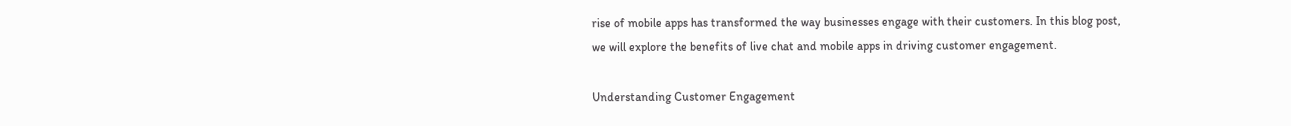rise of mobile apps has transformed the way businesses engage with their customers. In this blog post, we will explore the benefits of live chat and mobile apps in driving customer engagement.

Understanding Customer Engagement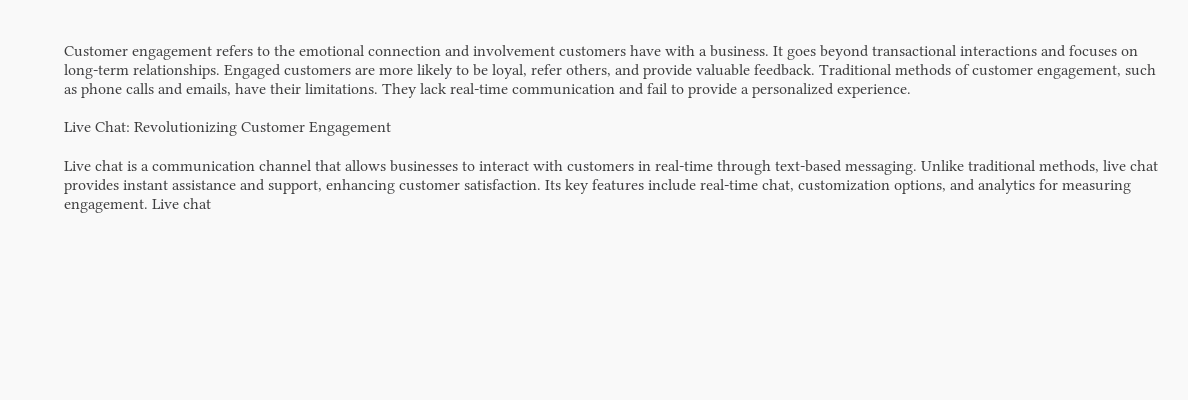Customer engagement refers to the emotional connection and involvement customers have with a business. It goes beyond transactional interactions and focuses on long-term relationships. Engaged customers are more likely to be loyal, refer others, and provide valuable feedback. Traditional methods of customer engagement, such as phone calls and emails, have their limitations. They lack real-time communication and fail to provide a personalized experience.

Live Chat: Revolutionizing Customer Engagement

Live chat is a communication channel that allows businesses to interact with customers in real-time through text-based messaging. Unlike traditional methods, live chat provides instant assistance and support, enhancing customer satisfaction. Its key features include real-time chat, customization options, and analytics for measuring engagement. Live chat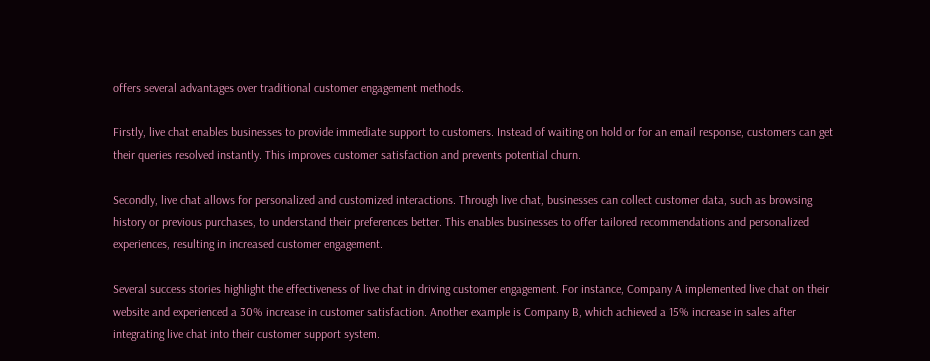offers several advantages over traditional customer engagement methods.

Firstly, live chat enables businesses to provide immediate support to customers. Instead of waiting on hold or for an email response, customers can get their queries resolved instantly. This improves customer satisfaction and prevents potential churn.

Secondly, live chat allows for personalized and customized interactions. Through live chat, businesses can collect customer data, such as browsing history or previous purchases, to understand their preferences better. This enables businesses to offer tailored recommendations and personalized experiences, resulting in increased customer engagement.

Several success stories highlight the effectiveness of live chat in driving customer engagement. For instance, Company A implemented live chat on their website and experienced a 30% increase in customer satisfaction. Another example is Company B, which achieved a 15% increase in sales after integrating live chat into their customer support system.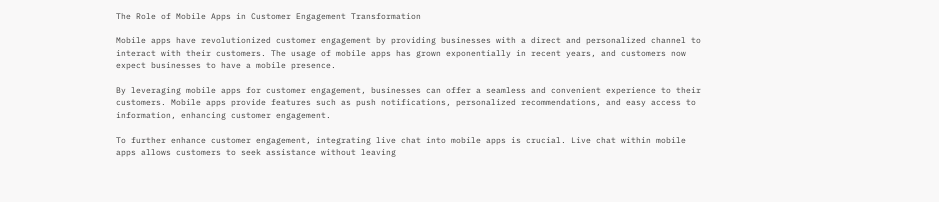The Role of Mobile Apps in Customer Engagement Transformation

Mobile apps have revolutionized customer engagement by providing businesses with a direct and personalized channel to interact with their customers. The usage of mobile apps has grown exponentially in recent years, and customers now expect businesses to have a mobile presence.

By leveraging mobile apps for customer engagement, businesses can offer a seamless and convenient experience to their customers. Mobile apps provide features such as push notifications, personalized recommendations, and easy access to information, enhancing customer engagement.

To further enhance customer engagement, integrating live chat into mobile apps is crucial. Live chat within mobile apps allows customers to seek assistance without leaving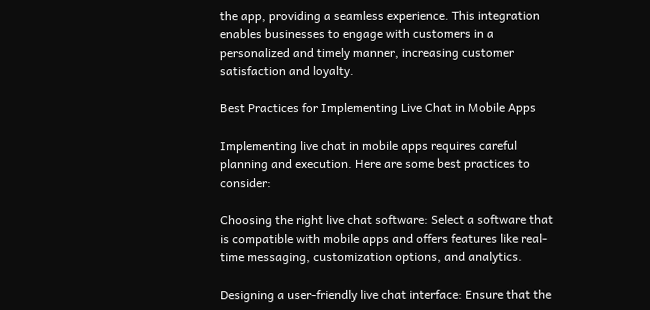the app, providing a seamless experience. This integration enables businesses to engage with customers in a personalized and timely manner, increasing customer satisfaction and loyalty.

Best Practices for Implementing Live Chat in Mobile Apps

Implementing live chat in mobile apps requires careful planning and execution. Here are some best practices to consider:

Choosing the right live chat software: Select a software that is compatible with mobile apps and offers features like real-time messaging, customization options, and analytics.

Designing a user-friendly live chat interface: Ensure that the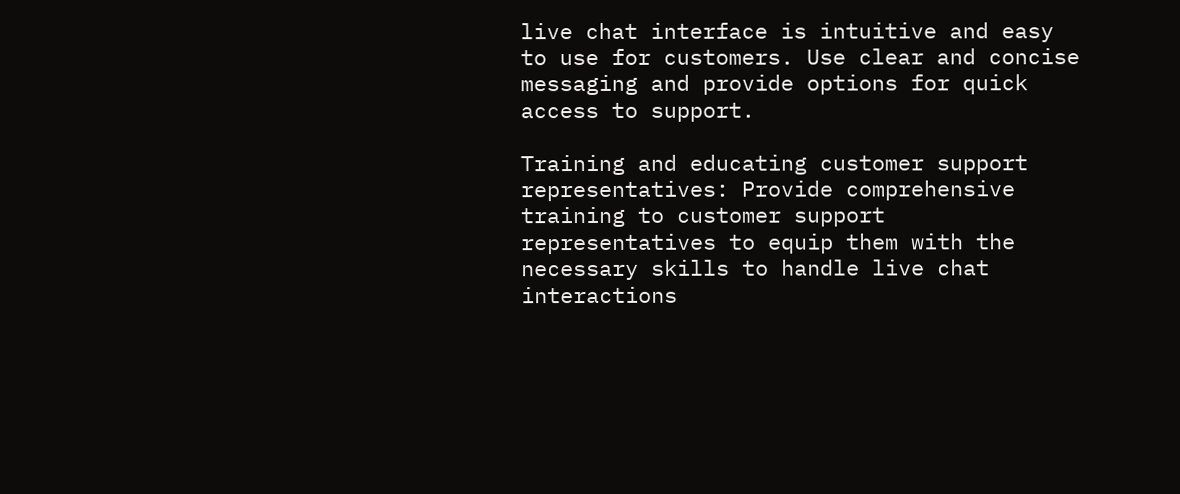live chat interface is intuitive and easy to use for customers. Use clear and concise messaging and provide options for quick access to support.

Training and educating customer support representatives: Provide comprehensive training to customer support representatives to equip them with the necessary skills to handle live chat interactions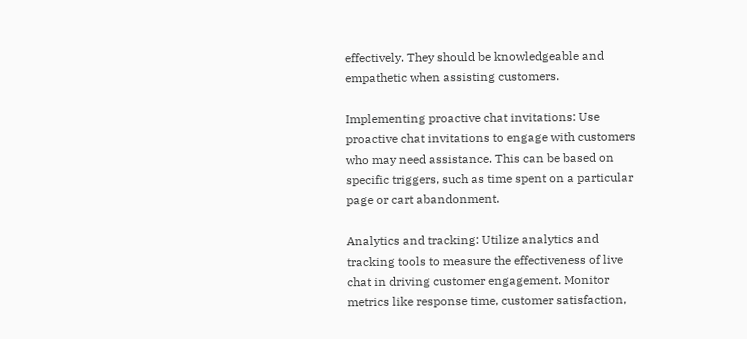effectively. They should be knowledgeable and empathetic when assisting customers.

Implementing proactive chat invitations: Use proactive chat invitations to engage with customers who may need assistance. This can be based on specific triggers, such as time spent on a particular page or cart abandonment.

Analytics and tracking: Utilize analytics and tracking tools to measure the effectiveness of live chat in driving customer engagement. Monitor metrics like response time, customer satisfaction,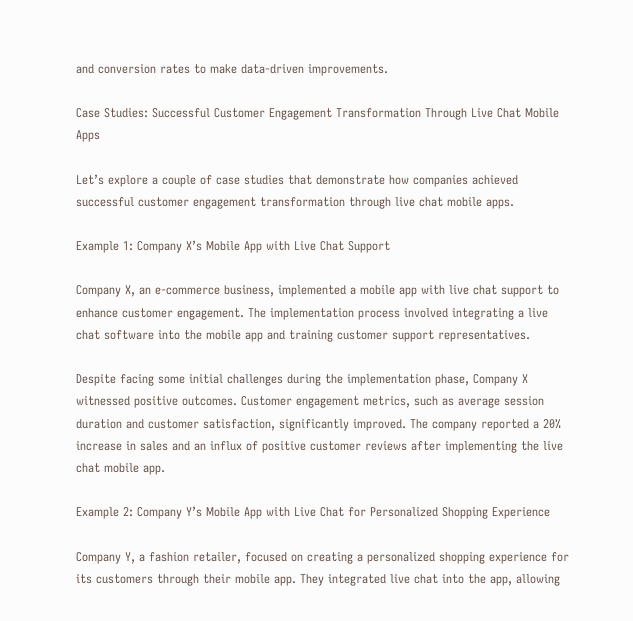and conversion rates to make data-driven improvements.

Case Studies: Successful Customer Engagement Transformation Through Live Chat Mobile Apps

Let’s explore a couple of case studies that demonstrate how companies achieved successful customer engagement transformation through live chat mobile apps.

Example 1: Company X’s Mobile App with Live Chat Support

Company X, an e-commerce business, implemented a mobile app with live chat support to enhance customer engagement. The implementation process involved integrating a live chat software into the mobile app and training customer support representatives.

Despite facing some initial challenges during the implementation phase, Company X witnessed positive outcomes. Customer engagement metrics, such as average session duration and customer satisfaction, significantly improved. The company reported a 20% increase in sales and an influx of positive customer reviews after implementing the live chat mobile app.

Example 2: Company Y’s Mobile App with Live Chat for Personalized Shopping Experience

Company Y, a fashion retailer, focused on creating a personalized shopping experience for its customers through their mobile app. They integrated live chat into the app, allowing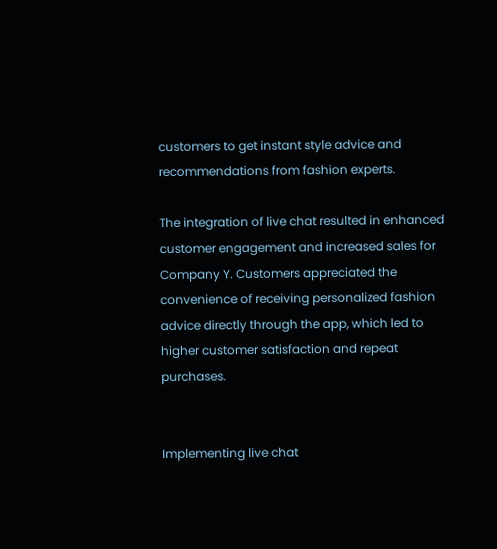customers to get instant style advice and recommendations from fashion experts.

The integration of live chat resulted in enhanced customer engagement and increased sales for Company Y. Customers appreciated the convenience of receiving personalized fashion advice directly through the app, which led to higher customer satisfaction and repeat purchases.


Implementing live chat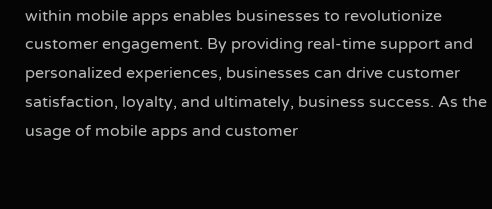within mobile apps enables businesses to revolutionize customer engagement. By providing real-time support and personalized experiences, businesses can drive customer satisfaction, loyalty, and ultimately, business success. As the usage of mobile apps and customer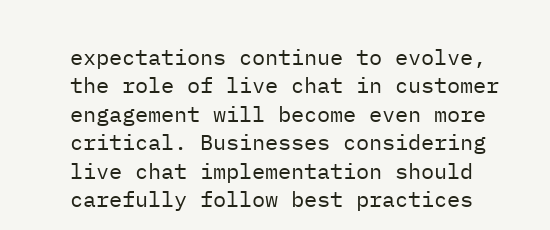expectations continue to evolve, the role of live chat in customer engagement will become even more critical. Businesses considering live chat implementation should carefully follow best practices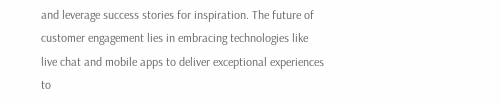and leverage success stories for inspiration. The future of customer engagement lies in embracing technologies like live chat and mobile apps to deliver exceptional experiences to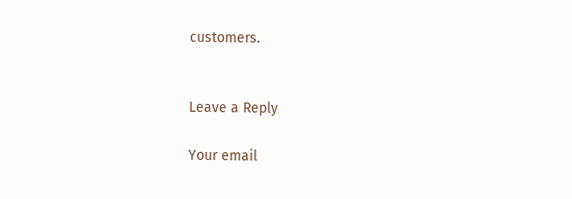customers.


Leave a Reply

Your email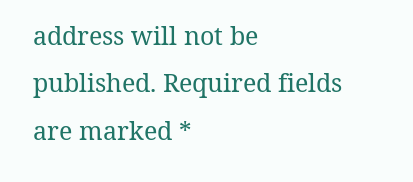address will not be published. Required fields are marked *